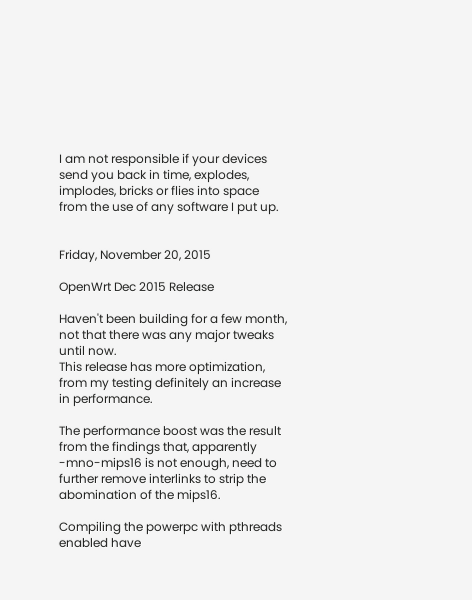I am not responsible if your devices send you back in time, explodes, implodes, bricks or flies into space from the use of any software I put up.


Friday, November 20, 2015

OpenWrt Dec 2015 Release

Haven't been building for a few month, not that there was any major tweaks until now.
This release has more optimization, from my testing definitely an increase in performance.

The performance boost was the result from the findings that, apparently -mno-mips16 is not enough, need to further remove interlinks to strip the abomination of the mips16.

Compiling the powerpc with pthreads enabled have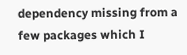dependency missing from a few packages which I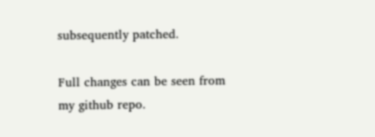subsequently patched.

Full changes can be seen from my github repo.